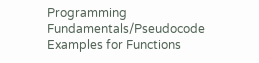Programming Fundamentals/Pseudocode Examples for Functions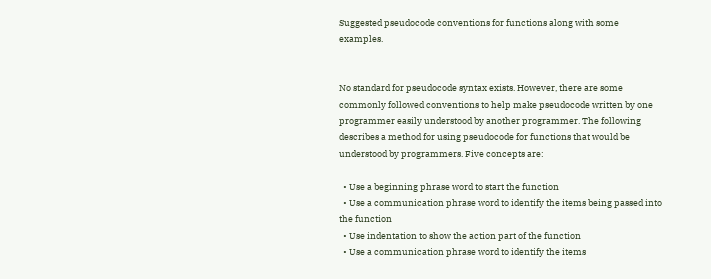Suggested pseudocode conventions for functions along with some examples.


No standard for pseudocode syntax exists. However, there are some commonly followed conventions to help make pseudocode written by one programmer easily understood by another programmer. The following describes a method for using pseudocode for functions that would be understood by programmers. Five concepts are:

  • Use a beginning phrase word to start the function
  • Use a communication phrase word to identify the items being passed into the function
  • Use indentation to show the action part of the function
  • Use a communication phrase word to identify the items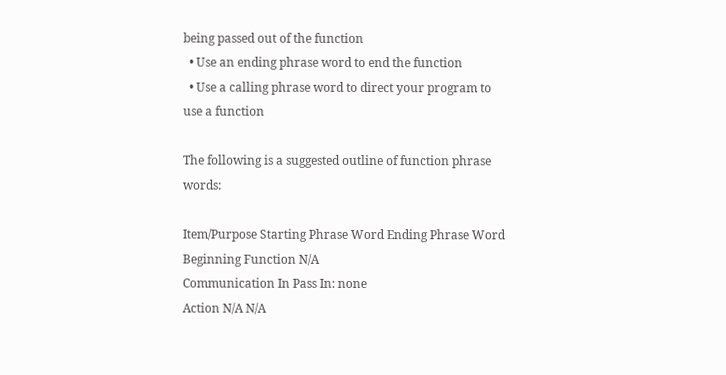being passed out of the function
  • Use an ending phrase word to end the function
  • Use a calling phrase word to direct your program to use a function

The following is a suggested outline of function phrase words:

Item/Purpose Starting Phrase Word Ending Phrase Word
Beginning Function N/A
Communication In Pass In: none
Action N/A N/A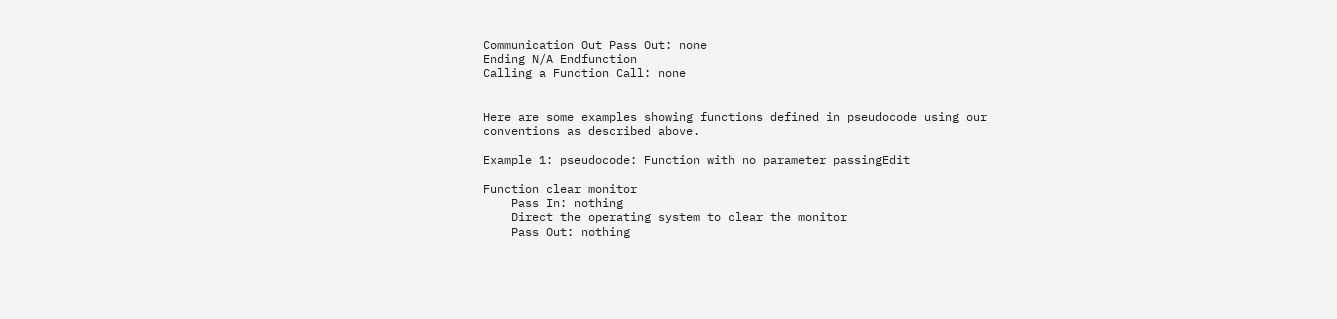Communication Out Pass Out: none
Ending N/A Endfunction
Calling a Function Call: none


Here are some examples showing functions defined in pseudocode using our conventions as described above.

Example 1: pseudocode: Function with no parameter passingEdit

Function clear monitor
    Pass In: nothing
    Direct the operating system to clear the monitor
    Pass Out: nothing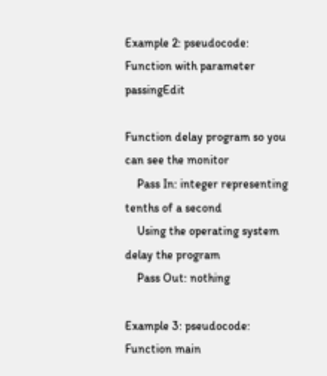Example 2: pseudocode: Function with parameter passingEdit

Function delay program so you can see the monitor
    Pass In: integer representing tenths of a second
    Using the operating system delay the program
    Pass Out: nothing

Example 3: pseudocode: Function main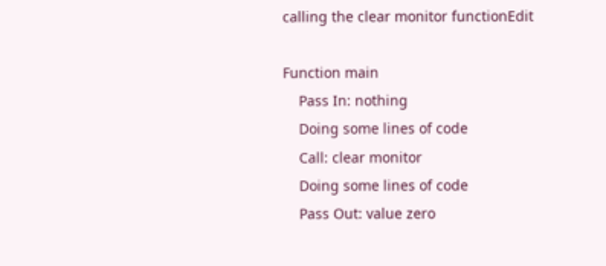calling the clear monitor functionEdit

Function main
    Pass In: nothing
    Doing some lines of code
    Call: clear monitor
    Doing some lines of code
    Pass Out: value zero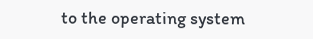to the operating system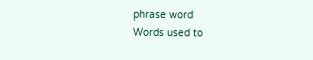phrase word
Words used to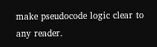make pseudocode logic clear to any reader.